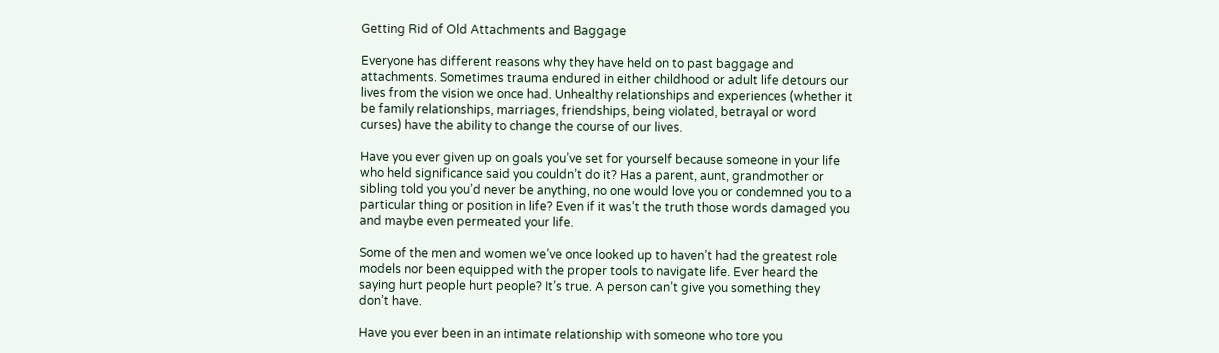Getting Rid of Old Attachments and Baggage

Everyone has different reasons why they have held on to past baggage and attachments. Sometimes trauma endured in either childhood or adult life detours our lives from the vision we once had. Unhealthy relationships and experiences (whether it be family relationships, marriages, friendships, being violated, betrayal or word curses) have the ability to change the course of our lives.

Have you ever given up on goals you’ve set for yourself because someone in your life who held significance said you couldn’t do it? Has a parent, aunt, grandmother or sibling told you you’d never be anything, no one would love you or condemned you to a particular thing or position in life? Even if it was’t the truth those words damaged you and maybe even permeated your life.

Some of the men and women we’ve once looked up to haven’t had the greatest role models nor been equipped with the proper tools to navigate life. Ever heard the saying hurt people hurt people? It’s true. A person can’t give you something they don’t have.

Have you ever been in an intimate relationship with someone who tore you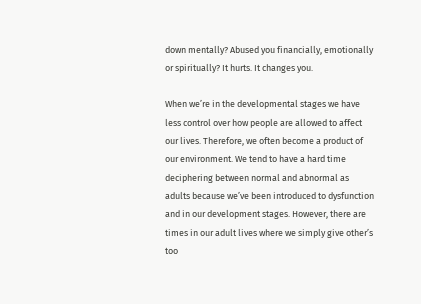down mentally? Abused you financially, emotionally or spiritually? It hurts. It changes you.

When we’re in the developmental stages we have less control over how people are allowed to affect our lives. Therefore, we often become a product of our environment. We tend to have a hard time deciphering between normal and abnormal as adults because we’ve been introduced to dysfunction and in our development stages. However, there are times in our adult lives where we simply give other’s too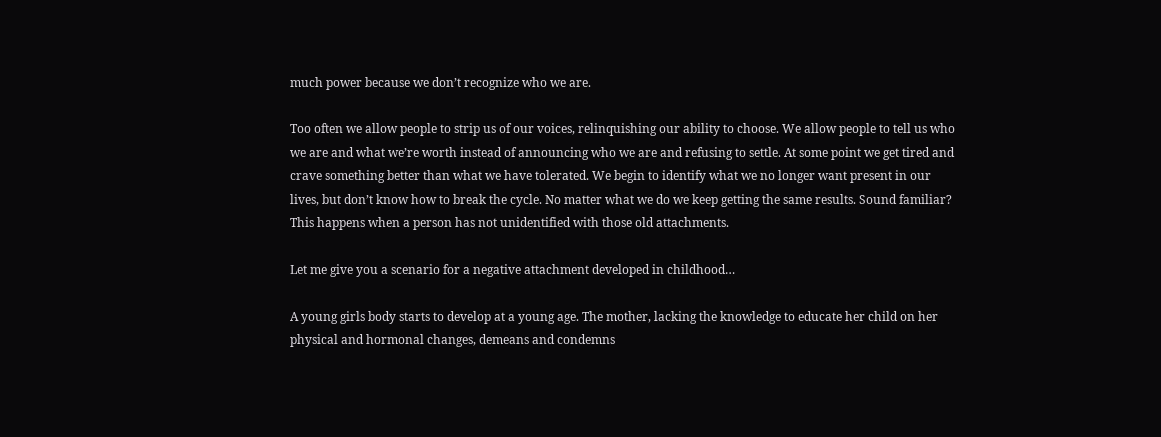much power because we don’t recognize who we are.

Too often we allow people to strip us of our voices, relinquishing our ability to choose. We allow people to tell us who we are and what we’re worth instead of announcing who we are and refusing to settle. At some point we get tired and crave something better than what we have tolerated. We begin to identify what we no longer want present in our lives, but don’t know how to break the cycle. No matter what we do we keep getting the same results. Sound familiar? This happens when a person has not unidentified with those old attachments.

Let me give you a scenario for a negative attachment developed in childhood…

A young girls body starts to develop at a young age. The mother, lacking the knowledge to educate her child on her physical and hormonal changes, demeans and condemns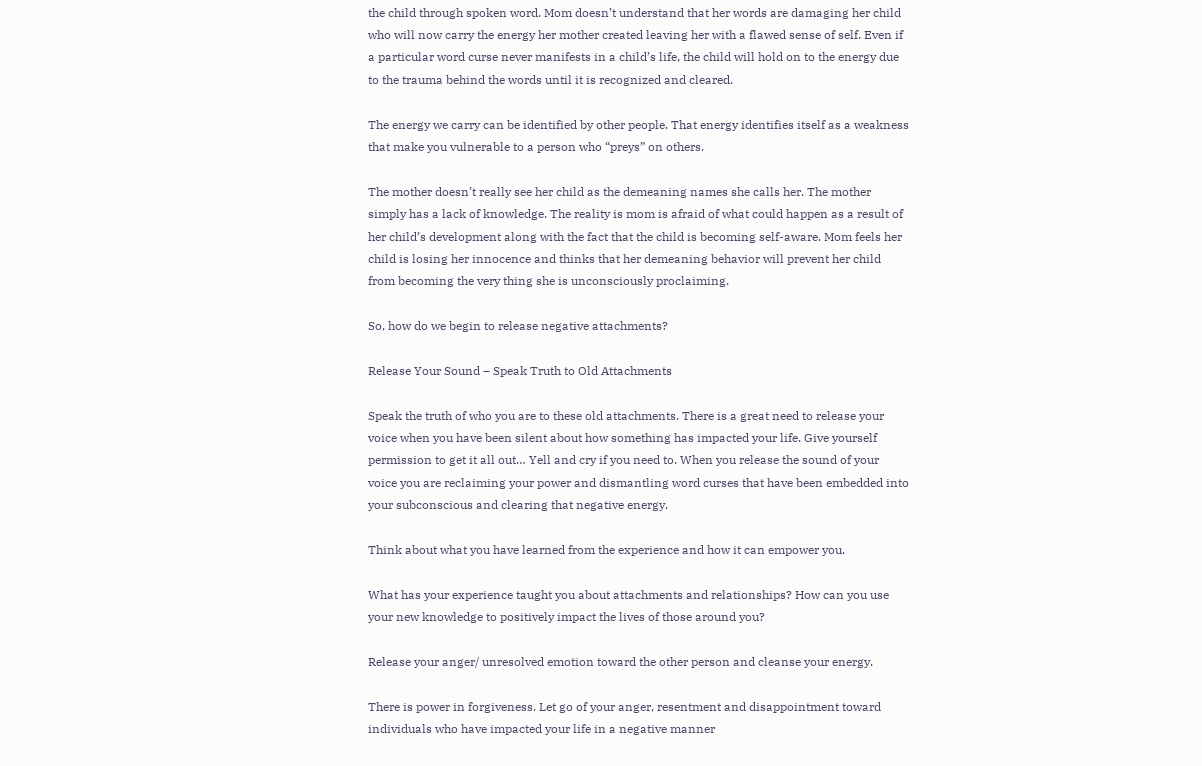the child through spoken word. Mom doesn’t understand that her words are damaging her child who will now carry the energy her mother created leaving her with a flawed sense of self. Even if a particular word curse never manifests in a child’s life, the child will hold on to the energy due to the trauma behind the words until it is recognized and cleared.

The energy we carry can be identified by other people. That energy identifies itself as a weakness that make you vulnerable to a person who “preys” on others.

The mother doesn’t really see her child as the demeaning names she calls her. The mother simply has a lack of knowledge. The reality is mom is afraid of what could happen as a result of her child’s development along with the fact that the child is becoming self-aware. Mom feels her child is losing her innocence and thinks that her demeaning behavior will prevent her child from becoming the very thing she is unconsciously proclaiming.

So, how do we begin to release negative attachments?

Release Your Sound – Speak Truth to Old Attachments

Speak the truth of who you are to these old attachments. There is a great need to release your voice when you have been silent about how something has impacted your life. Give yourself permission to get it all out… Yell and cry if you need to. When you release the sound of your voice you are reclaiming your power and dismantling word curses that have been embedded into your subconscious and clearing that negative energy.

Think about what you have learned from the experience and how it can empower you.

What has your experience taught you about attachments and relationships? How can you use your new knowledge to positively impact the lives of those around you?

Release your anger/ unresolved emotion toward the other person and cleanse your energy.

There is power in forgiveness. Let go of your anger, resentment and disappointment toward individuals who have impacted your life in a negative manner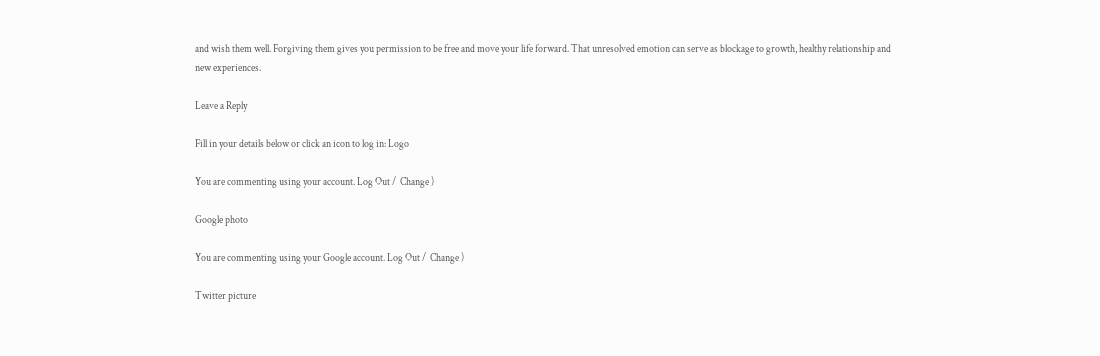and wish them well. Forgiving them gives you permission to be free and move your life forward. That unresolved emotion can serve as blockage to growth, healthy relationship and new experiences.

Leave a Reply

Fill in your details below or click an icon to log in: Logo

You are commenting using your account. Log Out /  Change )

Google photo

You are commenting using your Google account. Log Out /  Change )

Twitter picture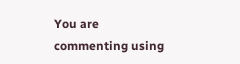You are commenting using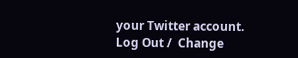your Twitter account. Log Out /  Change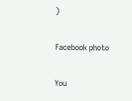)

Facebook photo

You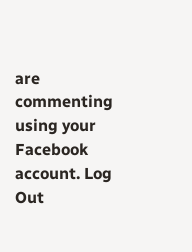are commenting using your Facebook account. Log Out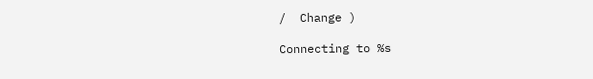/  Change )

Connecting to %s